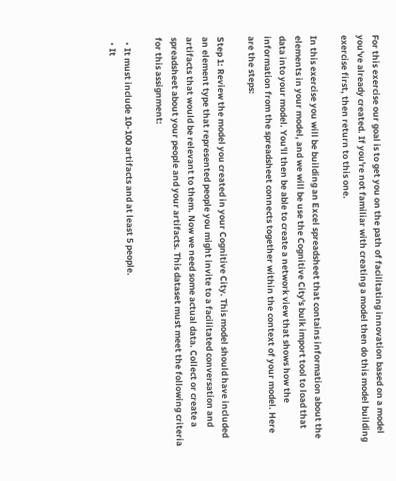For this exercise our goal is to get you on the path of facilitating innovation based on a model you've already created. If you're not familiar with creating a model then do this model building exercise first, then return to this one.

In this exercise you will be building an Excel spreadsheet that contains information about the elements in your model, and we will be use the Cognitive City's bulk import tool to load that data into your model. You'll then be able to create a network view that shows how the information from the spreadsheet connects together within the context of your model. Here are the steps:

Step 1: Review the model you created in your Cognitive City. This model should have included an element type that represented people you might invite to a facilitated conversation and artifacts that would be relevant to them. Now we need some actual data. Collect or create a spreadsheet about your people and your artifacts. This dataset must meet the following criteria for this assignment:

  • It must include 10-100 artifacts and at least 5 people.
  • It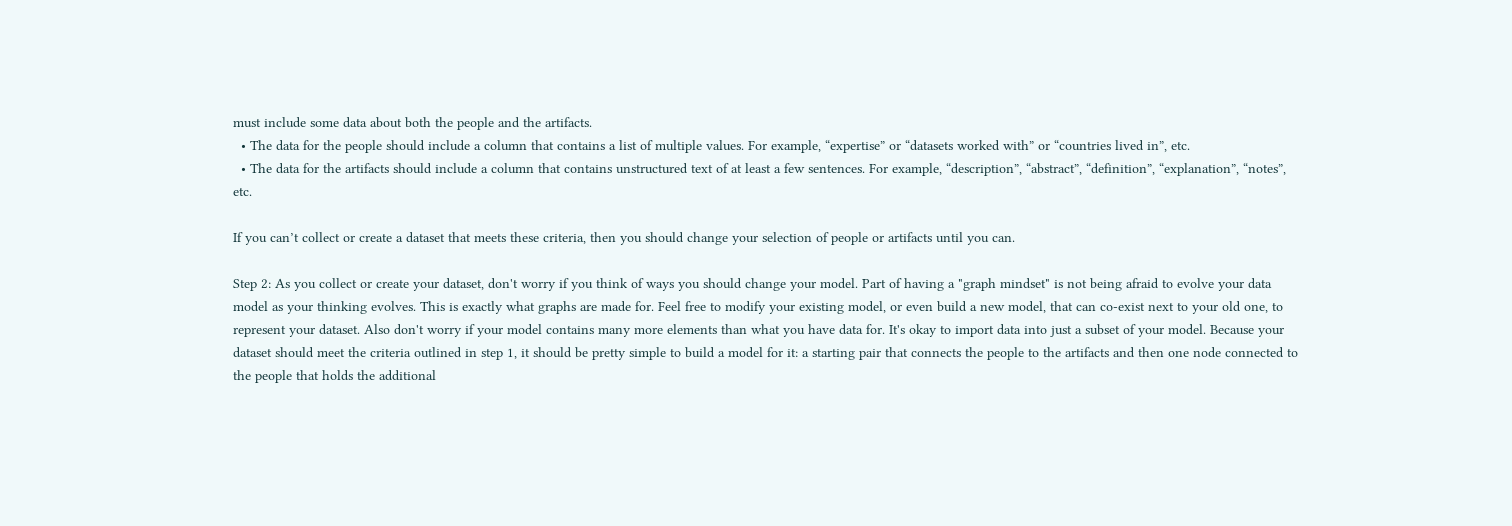must include some data about both the people and the artifacts.
  • The data for the people should include a column that contains a list of multiple values. For example, “expertise” or “datasets worked with” or “countries lived in”, etc.
  • The data for the artifacts should include a column that contains unstructured text of at least a few sentences. For example, “description”, “abstract”, “definition”, “explanation”, “notes”, etc.

If you can’t collect or create a dataset that meets these criteria, then you should change your selection of people or artifacts until you can.

Step 2: As you collect or create your dataset, don't worry if you think of ways you should change your model. Part of having a "graph mindset" is not being afraid to evolve your data model as your thinking evolves. This is exactly what graphs are made for. Feel free to modify your existing model, or even build a new model, that can co-exist next to your old one, to represent your dataset. Also don't worry if your model contains many more elements than what you have data for. It's okay to import data into just a subset of your model. Because your dataset should meet the criteria outlined in step 1, it should be pretty simple to build a model for it: a starting pair that connects the people to the artifacts and then one node connected to the people that holds the additional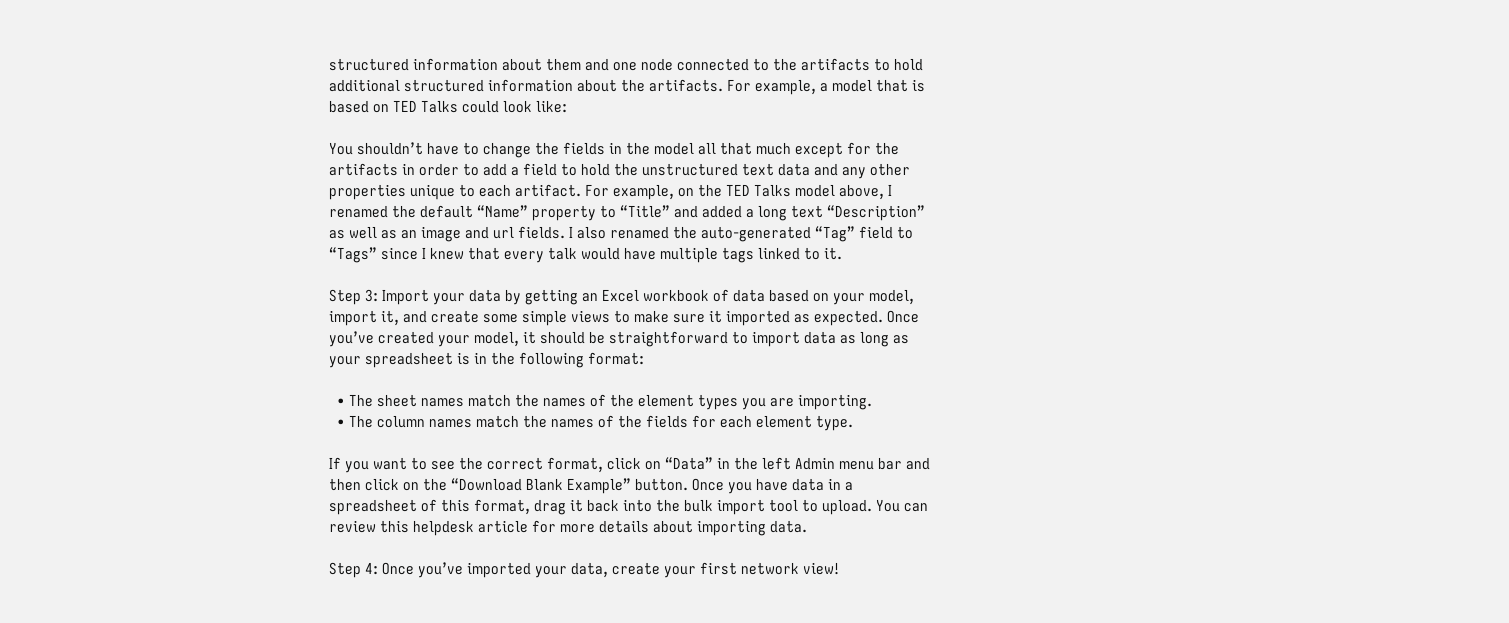structured information about them and one node connected to the artifacts to hold additional structured information about the artifacts. For example, a model that is based on TED Talks could look like:

You shouldn’t have to change the fields in the model all that much except for the artifacts in order to add a field to hold the unstructured text data and any other properties unique to each artifact. For example, on the TED Talks model above, I renamed the default “Name” property to “Title” and added a long text “Description” as well as an image and url fields. I also renamed the auto-generated “Tag” field to “Tags” since I knew that every talk would have multiple tags linked to it.

Step 3: Import your data by getting an Excel workbook of data based on your model, import it, and create some simple views to make sure it imported as expected. Once you’ve created your model, it should be straightforward to import data as long as your spreadsheet is in the following format:

  • The sheet names match the names of the element types you are importing.
  • The column names match the names of the fields for each element type.

If you want to see the correct format, click on “Data” in the left Admin menu bar and then click on the “Download Blank Example” button. Once you have data in a spreadsheet of this format, drag it back into the bulk import tool to upload. You can review this helpdesk article for more details about importing data.

Step 4: Once you’ve imported your data, create your first network view!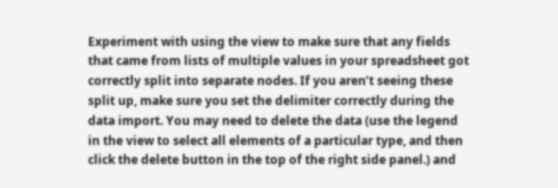Experiment with using the view to make sure that any fields that came from lists of multiple values in your spreadsheet got correctly split into separate nodes. If you aren’t seeing these split up, make sure you set the delimiter correctly during the data import. You may need to delete the data (use the legend in the view to select all elements of a particular type, and then click the delete button in the top of the right side panel.) and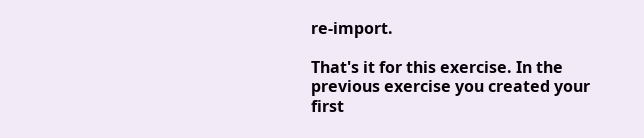re-import.

That's it for this exercise. In the previous exercise you created your first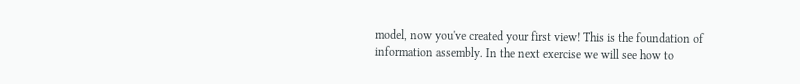model, now you've created your first view! This is the foundation of information assembly. In the next exercise we will see how to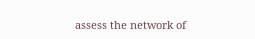assess the network of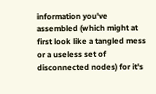information you've assembled (which might at first look like a tangled mess or a useless set of disconnected nodes) for it's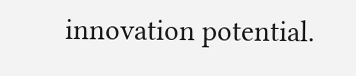innovation potential.